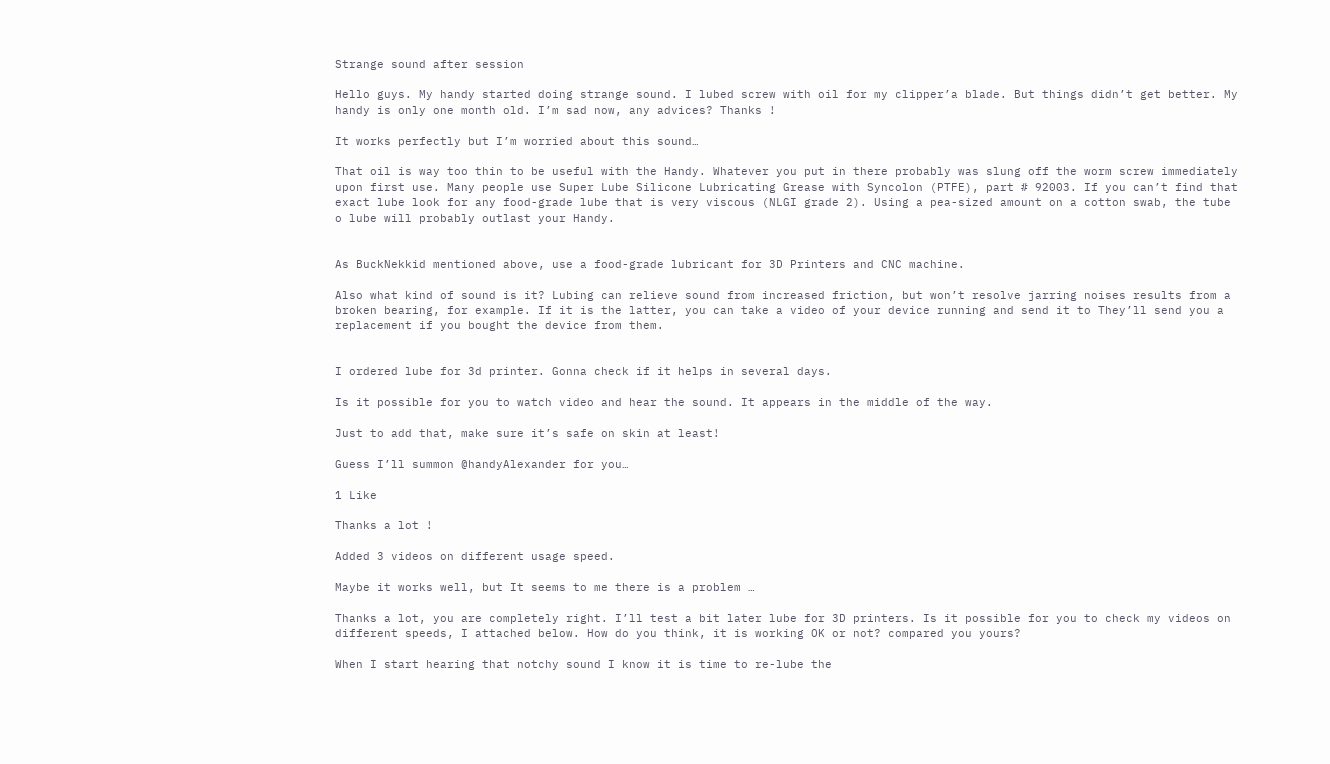Strange sound after session

Hello guys. My handy started doing strange sound. I lubed screw with oil for my clipper’a blade. But things didn’t get better. My handy is only one month old. I’m sad now, any advices? Thanks !

It works perfectly but I’m worried about this sound…

That oil is way too thin to be useful with the Handy. Whatever you put in there probably was slung off the worm screw immediately upon first use. Many people use Super Lube Silicone Lubricating Grease with Syncolon (PTFE), part # 92003. If you can’t find that exact lube look for any food-grade lube that is very viscous (NLGI grade 2). Using a pea-sized amount on a cotton swab, the tube o lube will probably outlast your Handy.


As BuckNekkid mentioned above, use a food-grade lubricant for 3D Printers and CNC machine.

Also what kind of sound is it? Lubing can relieve sound from increased friction, but won’t resolve jarring noises results from a broken bearing, for example. If it is the latter, you can take a video of your device running and send it to They’ll send you a replacement if you bought the device from them.


I ordered lube for 3d printer. Gonna check if it helps in several days.

Is it possible for you to watch video and hear the sound. It appears in the middle of the way.

Just to add that, make sure it’s safe on skin at least!

Guess I’ll summon @handyAlexander for you…

1 Like

Thanks a lot !

Added 3 videos on different usage speed.

Maybe it works well, but It seems to me there is a problem …

Thanks a lot, you are completely right. I’ll test a bit later lube for 3D printers. Is it possible for you to check my videos on different speeds, I attached below. How do you think, it is working OK or not? compared you yours?

When I start hearing that notchy sound I know it is time to re-lube the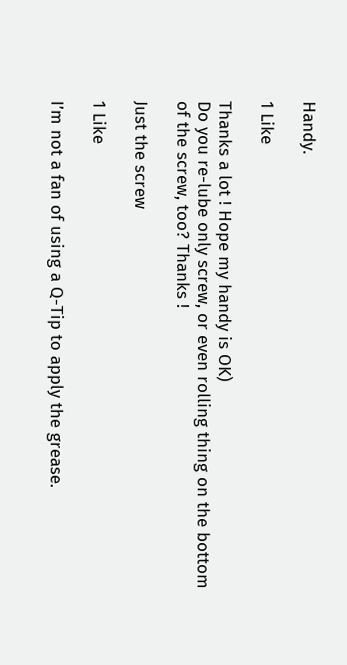Handy.

1 Like

Thanks a lot ! Hope my handy is OK)
Do you re-lube only screw, or even rolling thing on the bottom of the screw, too? Thanks !

Just the screw

1 Like

I’m not a fan of using a Q-Tip to apply the grease.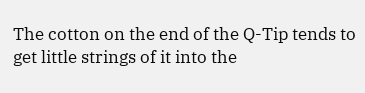The cotton on the end of the Q-Tip tends to get little strings of it into the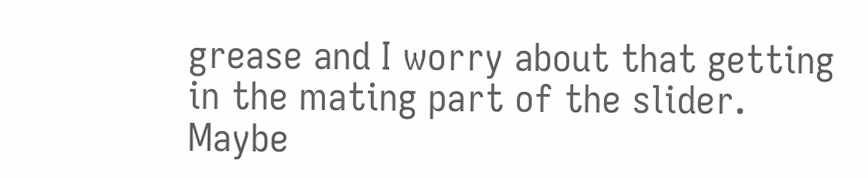grease and I worry about that getting in the mating part of the slider. Maybe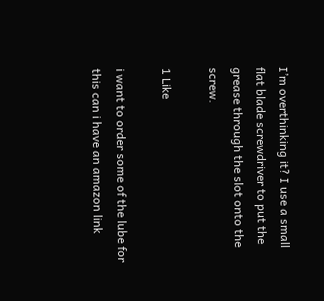I’m overthinking it? I use a small flat blade screwdriver to put the grease through the slot onto the screw.

1 Like

i want to order some of the lube for this can i have an amazon link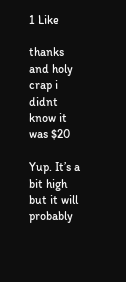1 Like

thanks and holy crap i didnt know it was $20

Yup. It’s a bit high but it will probably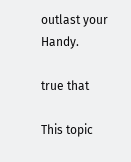outlast your Handy.

true that

This topic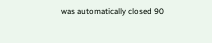was automatically closed 90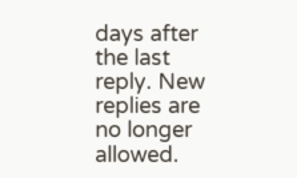days after the last reply. New replies are no longer allowed.